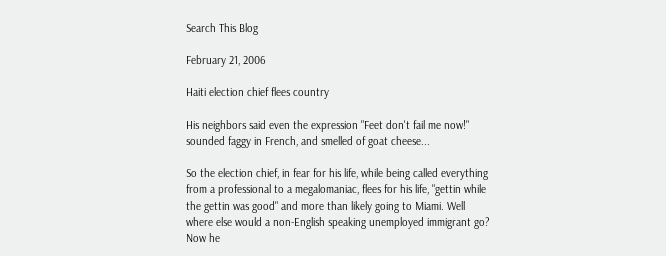Search This Blog

February 21, 2006

Haiti election chief flees country

His neighbors said even the expression "Feet don't fail me now!" sounded faggy in French, and smelled of goat cheese...

So the election chief, in fear for his life, while being called everything from a professional to a megalomaniac, flees for his life, "gettin while the gettin was good" and more than likely going to Miami. Well where else would a non-English speaking unemployed immigrant go? Now he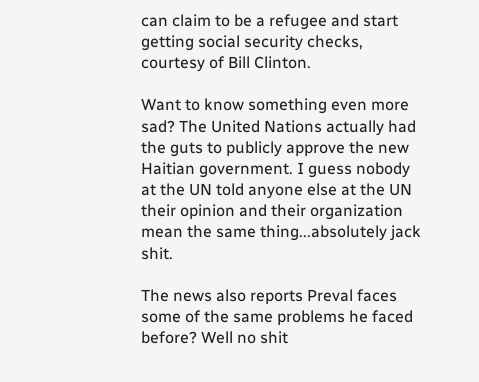can claim to be a refugee and start getting social security checks, courtesy of Bill Clinton.

Want to know something even more sad? The United Nations actually had the guts to publicly approve the new Haitian government. I guess nobody at the UN told anyone else at the UN their opinion and their organization mean the same thing...absolutely jack shit.

The news also reports Preval faces some of the same problems he faced before? Well no shit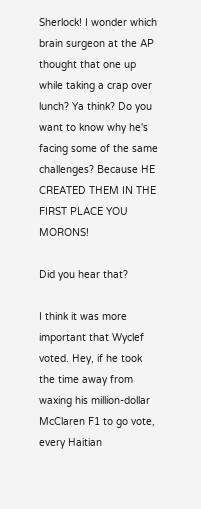Sherlock! I wonder which brain surgeon at the AP thought that one up while taking a crap over lunch? Ya think? Do you want to know why he's facing some of the same challenges? Because HE CREATED THEM IN THE FIRST PLACE YOU MORONS!

Did you hear that?

I think it was more important that Wyclef voted. Hey, if he took the time away from waxing his million-dollar McClaren F1 to go vote, every Haitian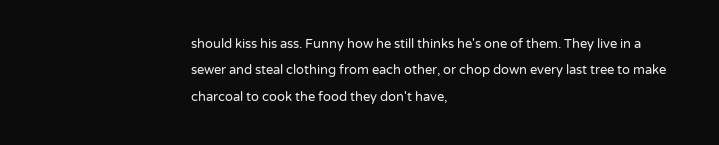should kiss his ass. Funny how he still thinks he's one of them. They live in a sewer and steal clothing from each other, or chop down every last tree to make charcoal to cook the food they don't have,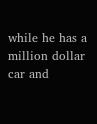while he has a million dollar car and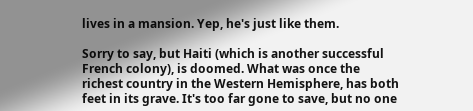lives in a mansion. Yep, he's just like them.

Sorry to say, but Haiti (which is another successful French colony), is doomed. What was once the richest country in the Western Hemisphere, has both feet in its grave. It's too far gone to save, but no one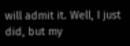will admit it. Well, I just did, but my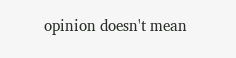opinion doesn't mean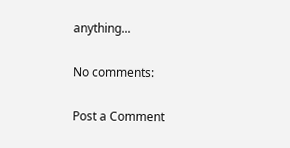anything...

No comments:

Post a Comment